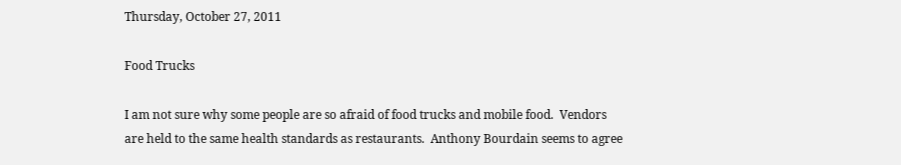Thursday, October 27, 2011

Food Trucks

I am not sure why some people are so afraid of food trucks and mobile food.  Vendors are held to the same health standards as restaurants.  Anthony Bourdain seems to agree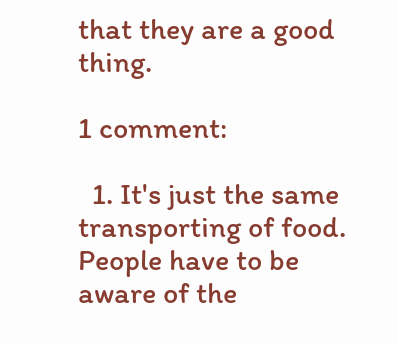that they are a good thing.

1 comment:

  1. It's just the same transporting of food. People have to be aware of the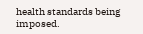health standards being imposed.